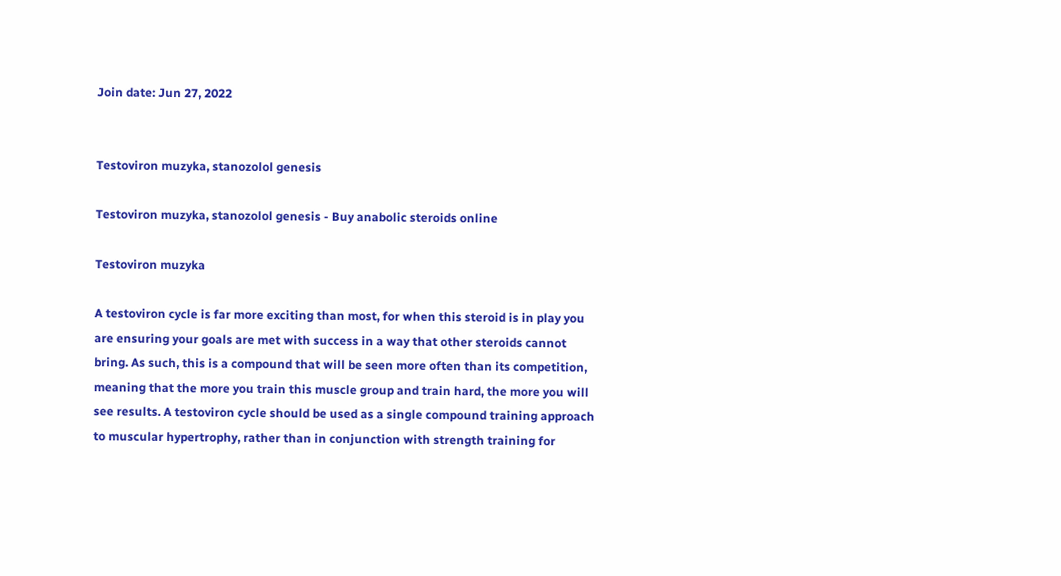Join date: Jun 27, 2022


Testoviron muzyka, stanozolol genesis

Testoviron muzyka, stanozolol genesis - Buy anabolic steroids online

Testoviron muzyka

A testoviron cycle is far more exciting than most, for when this steroid is in play you are ensuring your goals are met with success in a way that other steroids cannot bring. As such, this is a compound that will be seen more often than its competition, meaning that the more you train this muscle group and train hard, the more you will see results. A testoviron cycle should be used as a single compound training approach to muscular hypertrophy, rather than in conjunction with strength training for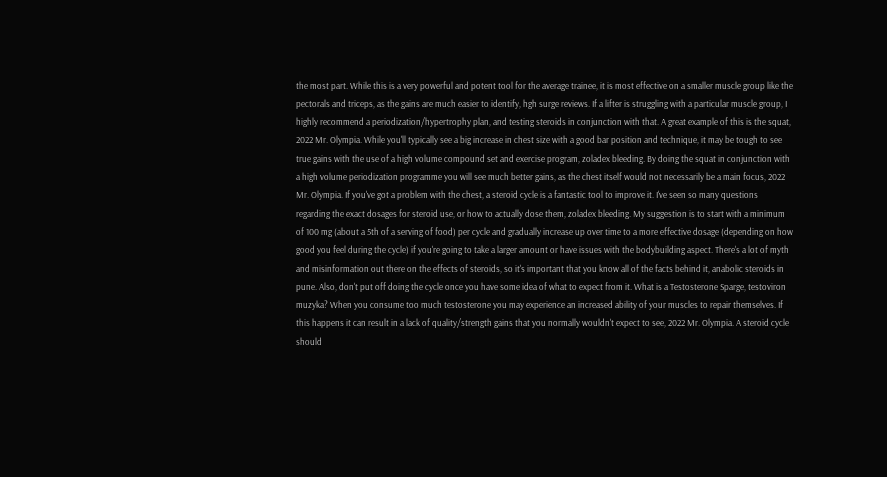the most part. While this is a very powerful and potent tool for the average trainee, it is most effective on a smaller muscle group like the pectorals and triceps, as the gains are much easier to identify, hgh surge reviews. If a lifter is struggling with a particular muscle group, I highly recommend a periodization/hypertrophy plan, and testing steroids in conjunction with that. A great example of this is the squat, 2022 Mr. Olympia. While you'll typically see a big increase in chest size with a good bar position and technique, it may be tough to see true gains with the use of a high volume compound set and exercise program, zoladex bleeding. By doing the squat in conjunction with a high volume periodization programme you will see much better gains, as the chest itself would not necessarily be a main focus, 2022 Mr. Olympia. If you've got a problem with the chest, a steroid cycle is a fantastic tool to improve it. I've seen so many questions regarding the exact dosages for steroid use, or how to actually dose them, zoladex bleeding. My suggestion is to start with a minimum of 100 mg (about a 5th of a serving of food) per cycle and gradually increase up over time to a more effective dosage (depending on how good you feel during the cycle) if you're going to take a larger amount or have issues with the bodybuilding aspect. There's a lot of myth and misinformation out there on the effects of steroids, so it's important that you know all of the facts behind it, anabolic steroids in pune. Also, don't put off doing the cycle once you have some idea of what to expect from it. What is a Testosterone Sparge, testoviron muzyka? When you consume too much testosterone you may experience an increased ability of your muscles to repair themselves. If this happens it can result in a lack of quality/strength gains that you normally wouldn't expect to see, 2022 Mr. Olympia. A steroid cycle should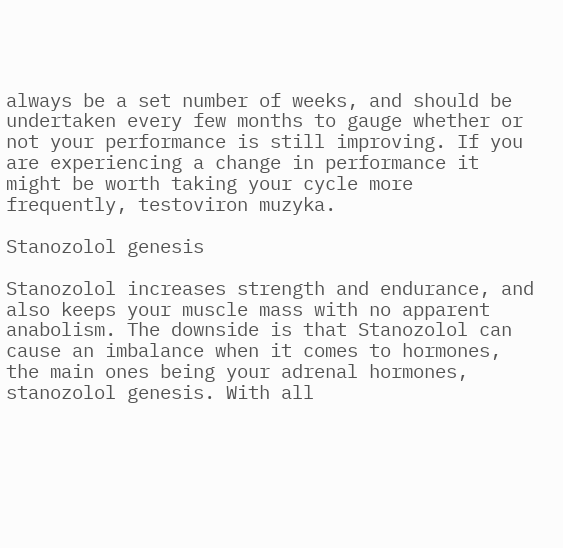always be a set number of weeks, and should be undertaken every few months to gauge whether or not your performance is still improving. If you are experiencing a change in performance it might be worth taking your cycle more frequently, testoviron muzyka.

Stanozolol genesis

Stanozolol increases strength and endurance, and also keeps your muscle mass with no apparent anabolism. The downside is that Stanozolol can cause an imbalance when it comes to hormones, the main ones being your adrenal hormones, stanozolol genesis. With all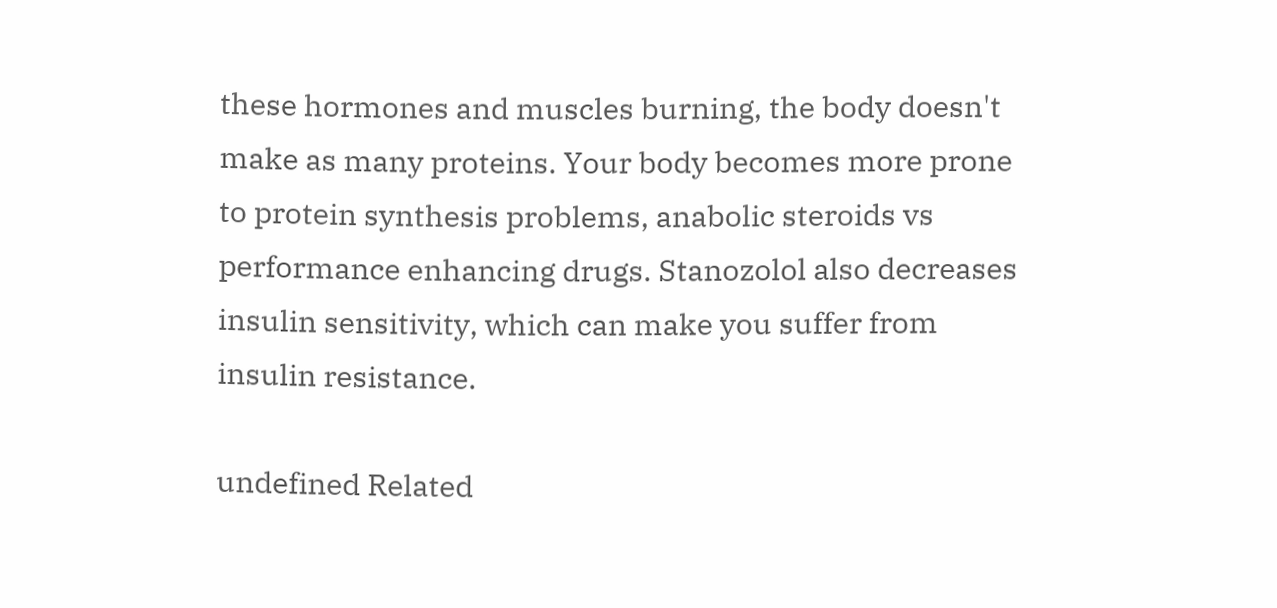these hormones and muscles burning, the body doesn't make as many proteins. Your body becomes more prone to protein synthesis problems, anabolic steroids vs performance enhancing drugs. Stanozolol also decreases insulin sensitivity, which can make you suffer from insulin resistance.

undefined Related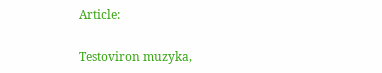Article:

Testoviron muzyka,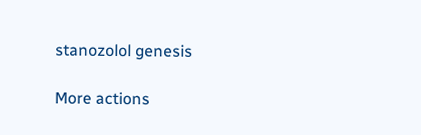stanozolol genesis

More actions